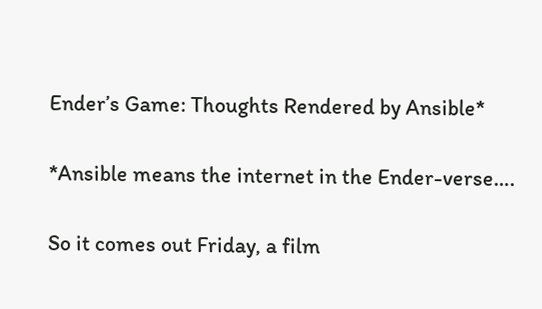Ender’s Game: Thoughts Rendered by Ansible*

*Ansible means the internet in the Ender-verse….

So it comes out Friday, a film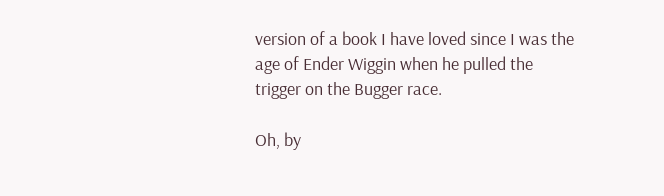version of a book I have loved since I was the age of Ender Wiggin when he pulled the trigger on the Bugger race.

Oh, by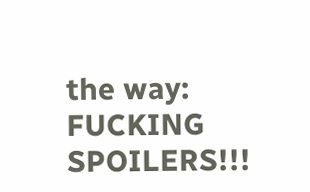the way: FUCKING SPOILERS!!!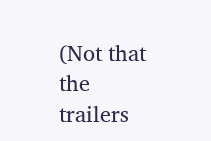(Not that the trailers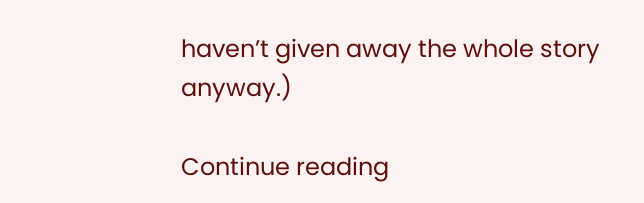haven’t given away the whole story anyway.)

Continue reading